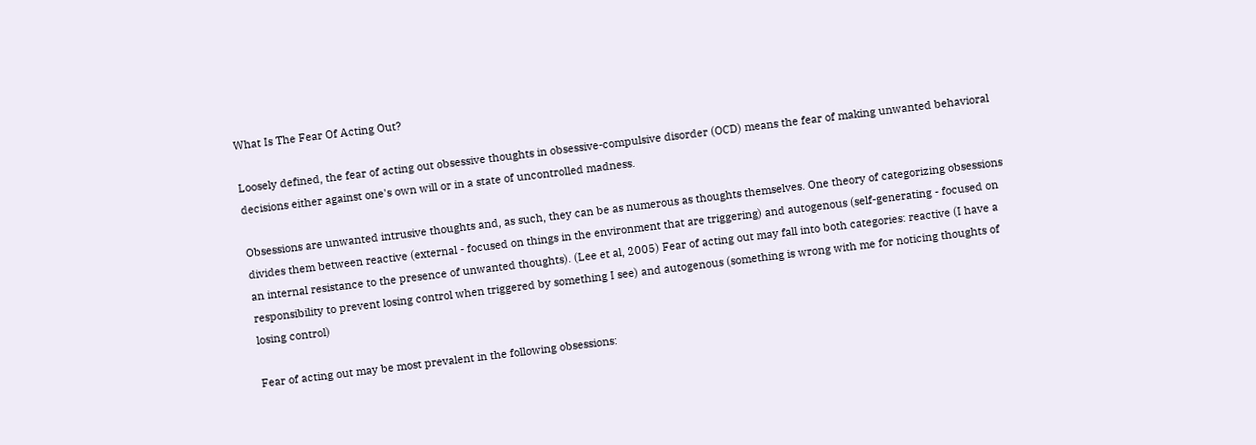What Is The Fear Of Acting Out?

Loosely defined, the fear of acting out obsessive thoughts in obsessive-compulsive disorder (OCD) means the fear of making unwanted behavioral decisions either against one's own will or in a state of uncontrolled madness.

Obsessions are unwanted intrusive thoughts and, as such, they can be as numerous as thoughts themselves. One theory of categorizing obsessions divides them between reactive (external - focused on things in the environment that are triggering) and autogenous (self-generating - focused on an internal resistance to the presence of unwanted thoughts). (Lee et al, 2005) Fear of acting out may fall into both categories: reactive (I have a responsibility to prevent losing control when triggered by something I see) and autogenous (something is wrong with me for noticing thoughts of losing control)

Fear of acting out may be most prevalent in the following obsessions: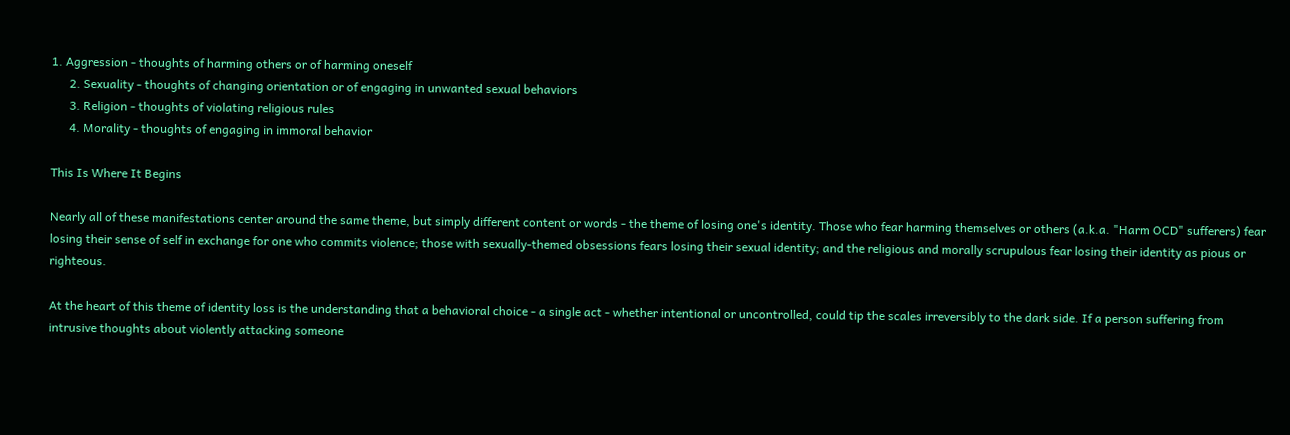1. Aggression - thoughts of harming others or of harming oneself
      2. Sexuality - thoughts of changing orientation or of engaging in unwanted sexual behaviors
      3. Religion - thoughts of violating religious rules
      4. Morality - thoughts of engaging in immoral behavior

This Is Where It Begins

Nearly all of these manifestations center around the same theme, but simply different content or words - the theme of losing one's identity. Those who fear harming themselves or others (a.k.a. "Harm OCD" sufferers) fear losing their sense of self in exchange for one who commits violence; those with sexually-themed obsessions fears losing their sexual identity; and the religious and morally scrupulous fear losing their identity as pious or righteous.

At the heart of this theme of identity loss is the understanding that a behavioral choice - a single act - whether intentional or uncontrolled, could tip the scales irreversibly to the dark side. If a person suffering from intrusive thoughts about violently attacking someone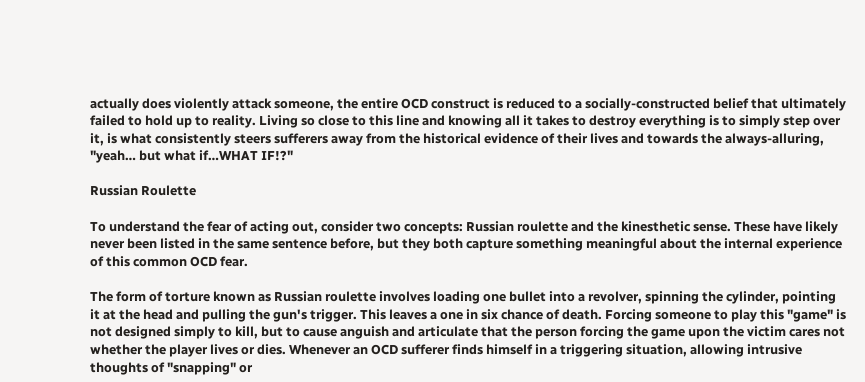actually does violently attack someone, the entire OCD construct is reduced to a socially-constructed belief that ultimately failed to hold up to reality. Living so close to this line and knowing all it takes to destroy everything is to simply step over it, is what consistently steers sufferers away from the historical evidence of their lives and towards the always-alluring, "yeah… but what if…WHAT IF!?"

Russian Roulette

To understand the fear of acting out, consider two concepts: Russian roulette and the kinesthetic sense. These have likely never been listed in the same sentence before, but they both capture something meaningful about the internal experience of this common OCD fear.

The form of torture known as Russian roulette involves loading one bullet into a revolver, spinning the cylinder, pointing it at the head and pulling the gun's trigger. This leaves a one in six chance of death. Forcing someone to play this "game" is not designed simply to kill, but to cause anguish and articulate that the person forcing the game upon the victim cares not whether the player lives or dies. Whenever an OCD sufferer finds himself in a triggering situation, allowing intrusive thoughts of "snapping" or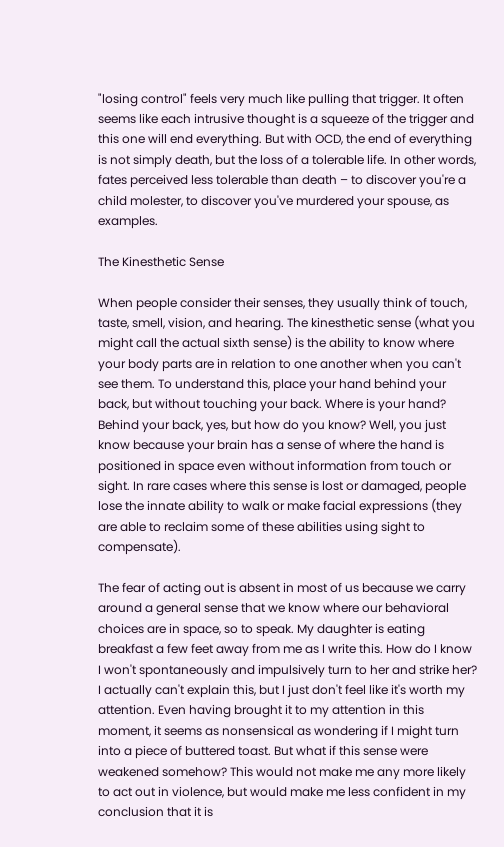"losing control" feels very much like pulling that trigger. It often seems like each intrusive thought is a squeeze of the trigger and this one will end everything. But with OCD, the end of everything is not simply death, but the loss of a tolerable life. In other words, fates perceived less tolerable than death – to discover you're a child molester, to discover you've murdered your spouse, as examples.

The Kinesthetic Sense

When people consider their senses, they usually think of touch, taste, smell, vision, and hearing. The kinesthetic sense (what you might call the actual sixth sense) is the ability to know where your body parts are in relation to one another when you can't see them. To understand this, place your hand behind your back, but without touching your back. Where is your hand? Behind your back, yes, but how do you know? Well, you just know because your brain has a sense of where the hand is positioned in space even without information from touch or sight. In rare cases where this sense is lost or damaged, people lose the innate ability to walk or make facial expressions (they are able to reclaim some of these abilities using sight to compensate).

The fear of acting out is absent in most of us because we carry around a general sense that we know where our behavioral choices are in space, so to speak. My daughter is eating breakfast a few feet away from me as I write this. How do I know I won't spontaneously and impulsively turn to her and strike her? I actually can't explain this, but I just don't feel like it's worth my attention. Even having brought it to my attention in this moment, it seems as nonsensical as wondering if I might turn into a piece of buttered toast. But what if this sense were weakened somehow? This would not make me any more likely to act out in violence, but would make me less confident in my conclusion that it is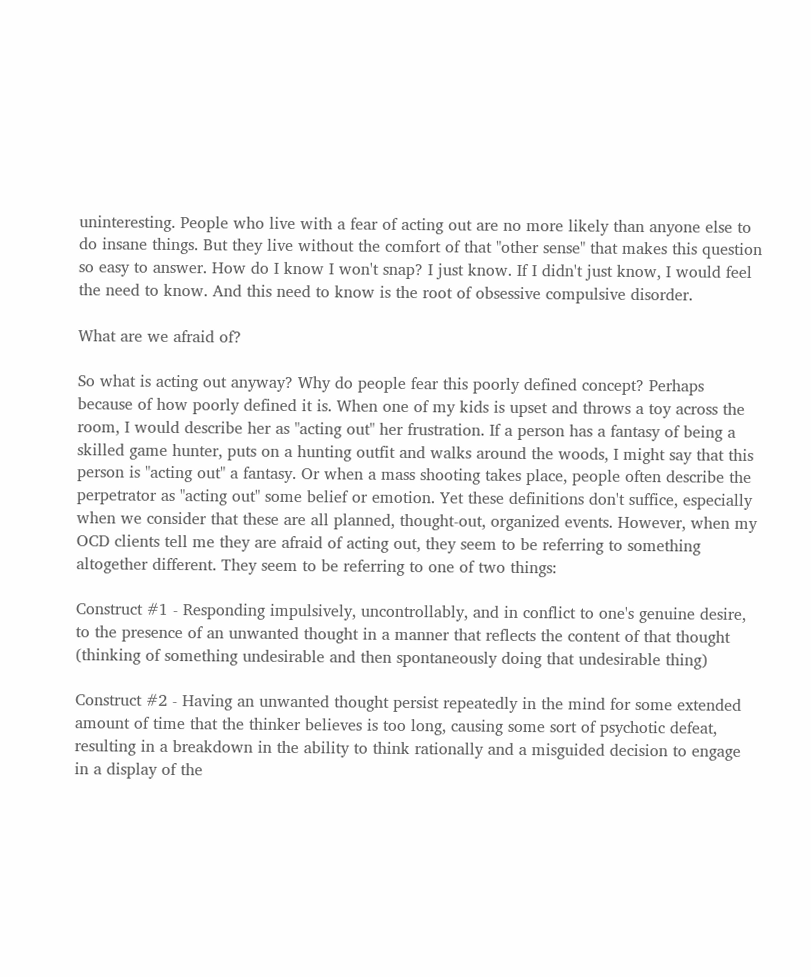uninteresting. People who live with a fear of acting out are no more likely than anyone else to do insane things. But they live without the comfort of that "other sense" that makes this question so easy to answer. How do I know I won't snap? I just know. If I didn't just know, I would feel the need to know. And this need to know is the root of obsessive compulsive disorder.

What are we afraid of?

So what is acting out anyway? Why do people fear this poorly defined concept? Perhaps because of how poorly defined it is. When one of my kids is upset and throws a toy across the room, I would describe her as "acting out" her frustration. If a person has a fantasy of being a skilled game hunter, puts on a hunting outfit and walks around the woods, I might say that this person is "acting out" a fantasy. Or when a mass shooting takes place, people often describe the perpetrator as "acting out" some belief or emotion. Yet these definitions don't suffice, especially when we consider that these are all planned, thought-out, organized events. However, when my OCD clients tell me they are afraid of acting out, they seem to be referring to something altogether different. They seem to be referring to one of two things:

Construct #1 - Responding impulsively, uncontrollably, and in conflict to one's genuine desire, to the presence of an unwanted thought in a manner that reflects the content of that thought (thinking of something undesirable and then spontaneously doing that undesirable thing)

Construct #2 - Having an unwanted thought persist repeatedly in the mind for some extended amount of time that the thinker believes is too long, causing some sort of psychotic defeat, resulting in a breakdown in the ability to think rationally and a misguided decision to engage in a display of the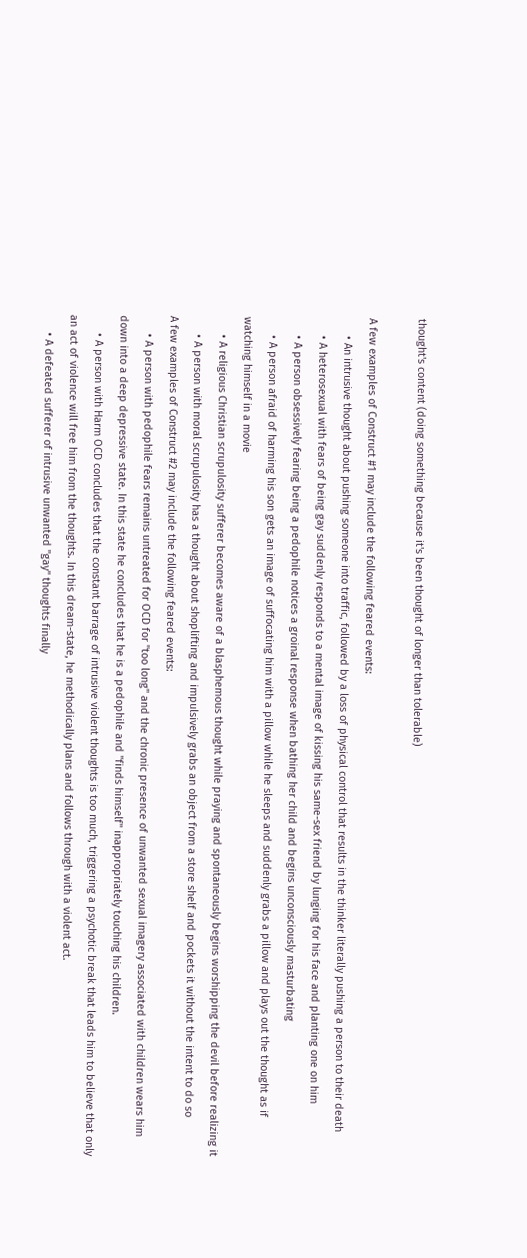thought's content (doing something because it's been thought of longer than tolerable)

A few examples of Construct #1 may include the following feared events:
      • An intrusive thought about pushing someone into traffic, followed by a loss of physical control that results in the thinker literally pushing a person to their death
      • A heterosexual with fears of being gay suddenly responds to a mental image of kissing his same-sex friend by lunging for his face and planting one on him
      • A person obsessively fearing being a pedophile notices a groinal response when bathing her child and begins unconsciously masturbating
      • A person afraid of harming his son gets an image of suffocating him with a pillow while he sleeps and suddenly grabs a pillow and plays out the thought as if watching himself in a movie
      • A religious Christian scrupulosity sufferer becomes aware of a blasphemous thought while praying and spontaneously begins worshipping the devil before realizing it
      • A person with moral scrupulosity has a thought about shoplifting and impulsively grabs an object from a store shelf and pockets it without the intent to do so
A few examples of Construct #2 may include the following feared events:
      • A person with pedophile fears remains untreated for OCD for "too long" and the chronic presence of unwanted sexual imagery associated with children wears him down into a deep depressive state. In this state he concludes that he is a pedophile and "finds himself" inappropriately touching his children.
      • A person with Harm OCD concludes that the constant barrage of intrusive violent thoughts is too much, triggering a psychotic break that leads him to believe that only an act of violence will free him from the thoughts. In this dream-state, he methodically plans and follows through with a violent act.
      • A defeated sufferer of intrusive unwanted "gay" thoughts finally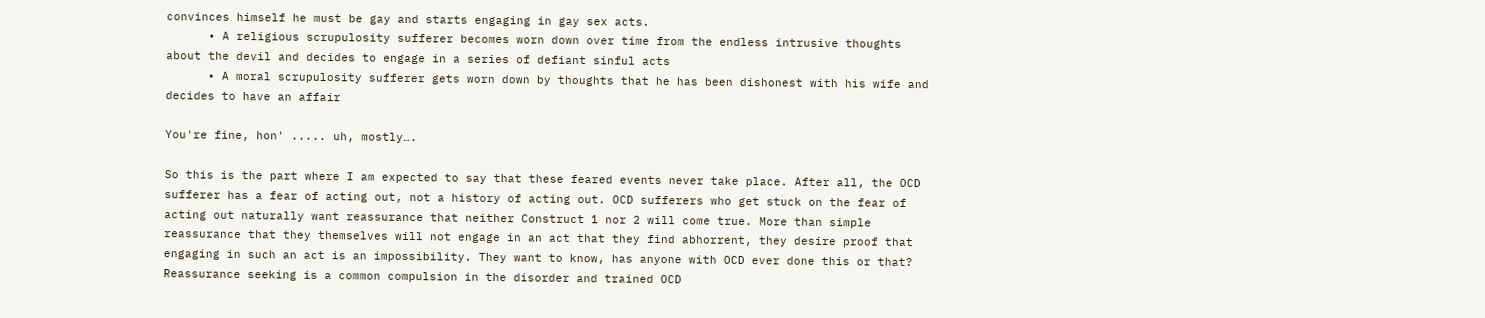convinces himself he must be gay and starts engaging in gay sex acts.
      • A religious scrupulosity sufferer becomes worn down over time from the endless intrusive thoughts about the devil and decides to engage in a series of defiant sinful acts
      • A moral scrupulosity sufferer gets worn down by thoughts that he has been dishonest with his wife and decides to have an affair

You're fine, hon' ..... uh, mostly….

So this is the part where I am expected to say that these feared events never take place. After all, the OCD sufferer has a fear of acting out, not a history of acting out. OCD sufferers who get stuck on the fear of acting out naturally want reassurance that neither Construct 1 nor 2 will come true. More than simple reassurance that they themselves will not engage in an act that they find abhorrent, they desire proof that engaging in such an act is an impossibility. They want to know, has anyone with OCD ever done this or that? Reassurance seeking is a common compulsion in the disorder and trained OCD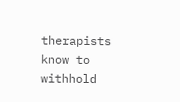therapists know to withhold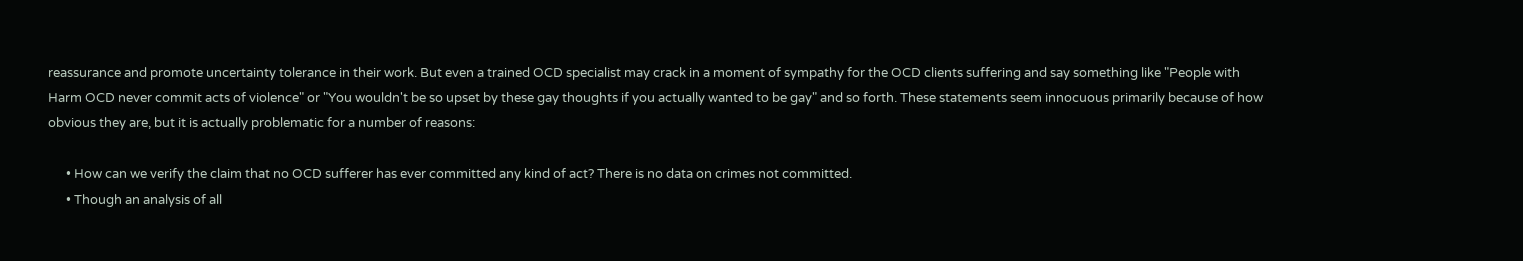reassurance and promote uncertainty tolerance in their work. But even a trained OCD specialist may crack in a moment of sympathy for the OCD clients suffering and say something like "People with Harm OCD never commit acts of violence" or "You wouldn't be so upset by these gay thoughts if you actually wanted to be gay" and so forth. These statements seem innocuous primarily because of how obvious they are, but it is actually problematic for a number of reasons:

      • How can we verify the claim that no OCD sufferer has ever committed any kind of act? There is no data on crimes not committed.
      • Though an analysis of all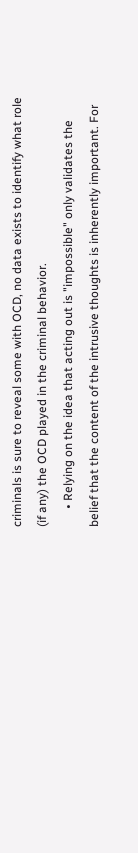criminals is sure to reveal some with OCD, no data exists to identify what role (if any) the OCD played in the criminal behavior.
      • Relying on the idea that acting out is "impossible" only validates the belief that the content of the intrusive thoughts is inherently important. For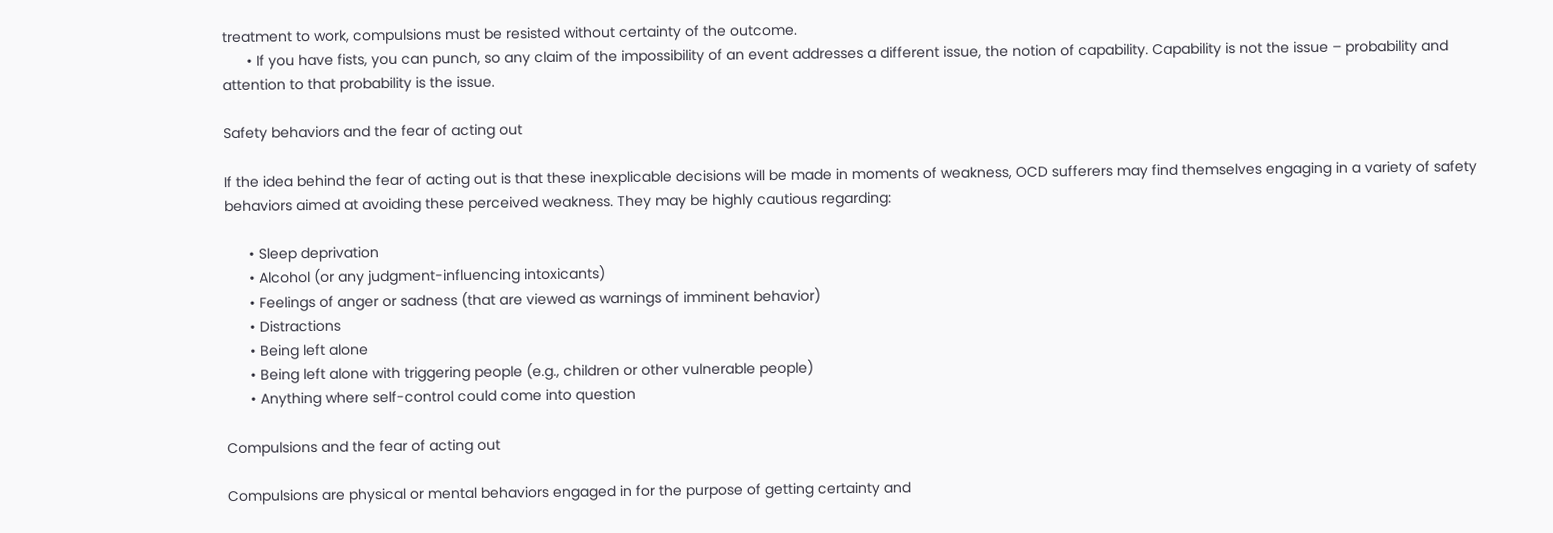treatment to work, compulsions must be resisted without certainty of the outcome.
      • If you have fists, you can punch, so any claim of the impossibility of an event addresses a different issue, the notion of capability. Capability is not the issue – probability and attention to that probability is the issue.

Safety behaviors and the fear of acting out

If the idea behind the fear of acting out is that these inexplicable decisions will be made in moments of weakness, OCD sufferers may find themselves engaging in a variety of safety behaviors aimed at avoiding these perceived weakness. They may be highly cautious regarding:

      • Sleep deprivation
      • Alcohol (or any judgment-influencing intoxicants)
      • Feelings of anger or sadness (that are viewed as warnings of imminent behavior)
      • Distractions
      • Being left alone
      • Being left alone with triggering people (e.g., children or other vulnerable people)
      • Anything where self-control could come into question

Compulsions and the fear of acting out

Compulsions are physical or mental behaviors engaged in for the purpose of getting certainty and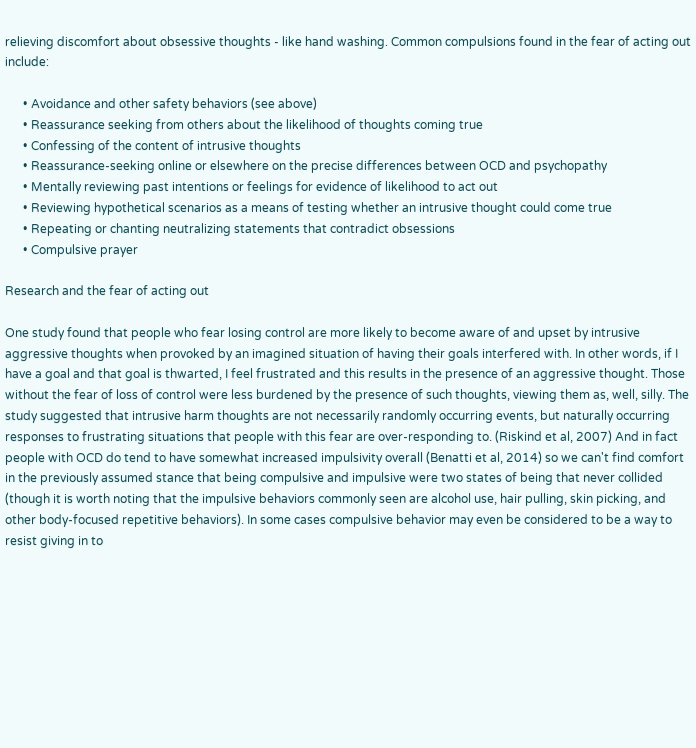relieving discomfort about obsessive thoughts - like hand washing. Common compulsions found in the fear of acting out include:

      • Avoidance and other safety behaviors (see above)
      • Reassurance seeking from others about the likelihood of thoughts coming true
      • Confessing of the content of intrusive thoughts
      • Reassurance-seeking online or elsewhere on the precise differences between OCD and psychopathy
      • Mentally reviewing past intentions or feelings for evidence of likelihood to act out
      • Reviewing hypothetical scenarios as a means of testing whether an intrusive thought could come true
      • Repeating or chanting neutralizing statements that contradict obsessions
      • Compulsive prayer

Research and the fear of acting out

One study found that people who fear losing control are more likely to become aware of and upset by intrusive aggressive thoughts when provoked by an imagined situation of having their goals interfered with. In other words, if I have a goal and that goal is thwarted, I feel frustrated and this results in the presence of an aggressive thought. Those without the fear of loss of control were less burdened by the presence of such thoughts, viewing them as, well, silly. The study suggested that intrusive harm thoughts are not necessarily randomly occurring events, but naturally occurring responses to frustrating situations that people with this fear are over-responding to. (Riskind et al, 2007) And in fact people with OCD do tend to have somewhat increased impulsivity overall (Benatti et al, 2014) so we can't find comfort in the previously assumed stance that being compulsive and impulsive were two states of being that never collided (though it is worth noting that the impulsive behaviors commonly seen are alcohol use, hair pulling, skin picking, and other body-focused repetitive behaviors). In some cases compulsive behavior may even be considered to be a way to resist giving in to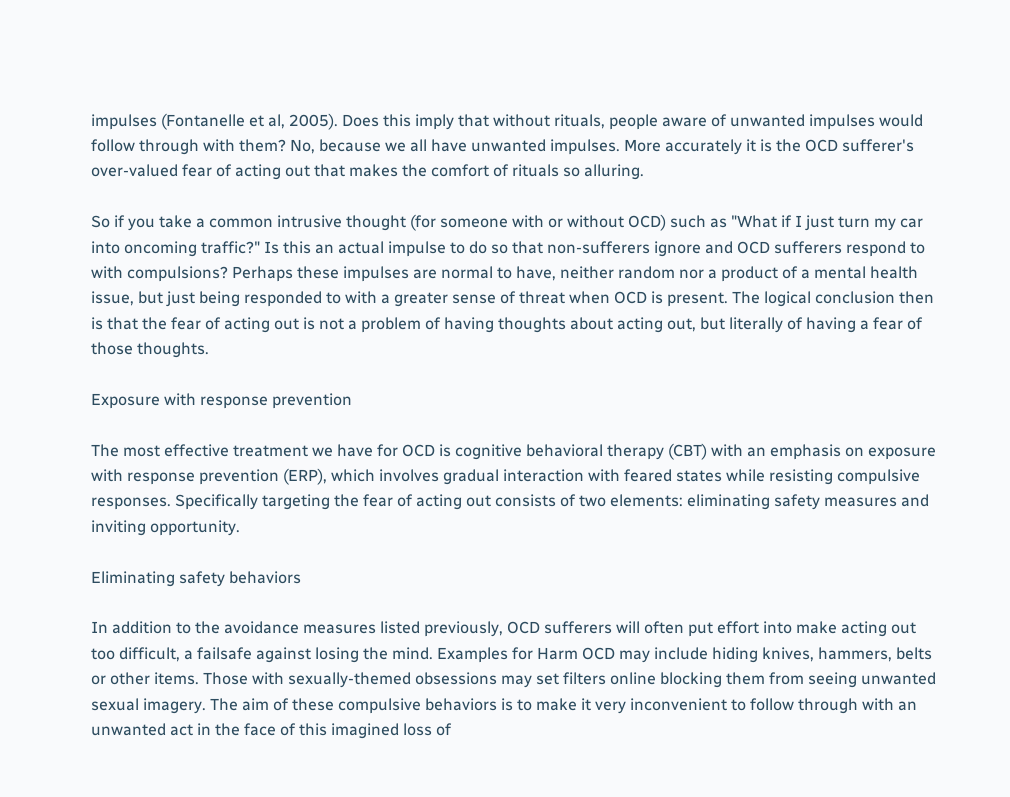impulses (Fontanelle et al, 2005). Does this imply that without rituals, people aware of unwanted impulses would follow through with them? No, because we all have unwanted impulses. More accurately it is the OCD sufferer's over-valued fear of acting out that makes the comfort of rituals so alluring.

So if you take a common intrusive thought (for someone with or without OCD) such as "What if I just turn my car into oncoming traffic?" Is this an actual impulse to do so that non-sufferers ignore and OCD sufferers respond to with compulsions? Perhaps these impulses are normal to have, neither random nor a product of a mental health issue, but just being responded to with a greater sense of threat when OCD is present. The logical conclusion then is that the fear of acting out is not a problem of having thoughts about acting out, but literally of having a fear of those thoughts.

Exposure with response prevention

The most effective treatment we have for OCD is cognitive behavioral therapy (CBT) with an emphasis on exposure with response prevention (ERP), which involves gradual interaction with feared states while resisting compulsive responses. Specifically targeting the fear of acting out consists of two elements: eliminating safety measures and inviting opportunity.

Eliminating safety behaviors

In addition to the avoidance measures listed previously, OCD sufferers will often put effort into make acting out too difficult, a failsafe against losing the mind. Examples for Harm OCD may include hiding knives, hammers, belts or other items. Those with sexually-themed obsessions may set filters online blocking them from seeing unwanted sexual imagery. The aim of these compulsive behaviors is to make it very inconvenient to follow through with an unwanted act in the face of this imagined loss of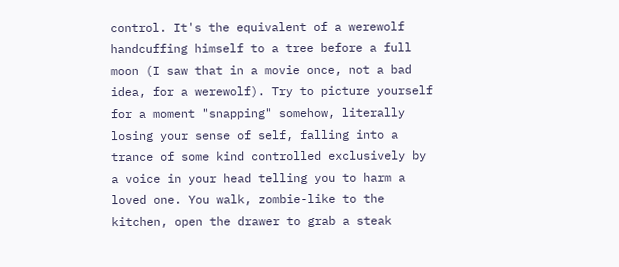control. It's the equivalent of a werewolf handcuffing himself to a tree before a full moon (I saw that in a movie once, not a bad idea, for a werewolf). Try to picture yourself for a moment "snapping" somehow, literally losing your sense of self, falling into a trance of some kind controlled exclusively by a voice in your head telling you to harm a loved one. You walk, zombie-like to the kitchen, open the drawer to grab a steak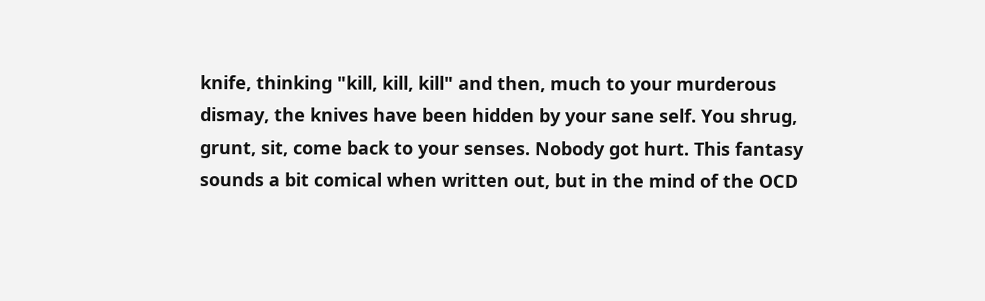knife, thinking "kill, kill, kill" and then, much to your murderous dismay, the knives have been hidden by your sane self. You shrug, grunt, sit, come back to your senses. Nobody got hurt. This fantasy sounds a bit comical when written out, but in the mind of the OCD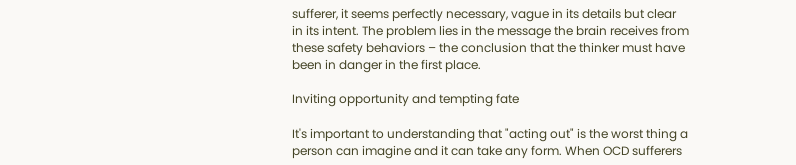sufferer, it seems perfectly necessary, vague in its details but clear in its intent. The problem lies in the message the brain receives from these safety behaviors – the conclusion that the thinker must have been in danger in the first place.

Inviting opportunity and tempting fate

It's important to understanding that "acting out" is the worst thing a person can imagine and it can take any form. When OCD sufferers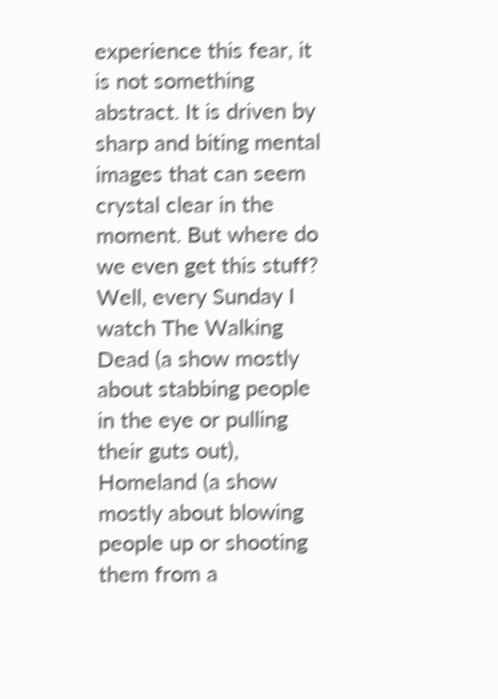experience this fear, it is not something abstract. It is driven by sharp and biting mental images that can seem crystal clear in the moment. But where do we even get this stuff? Well, every Sunday I watch The Walking Dead (a show mostly about stabbing people in the eye or pulling their guts out), Homeland (a show mostly about blowing people up or shooting them from a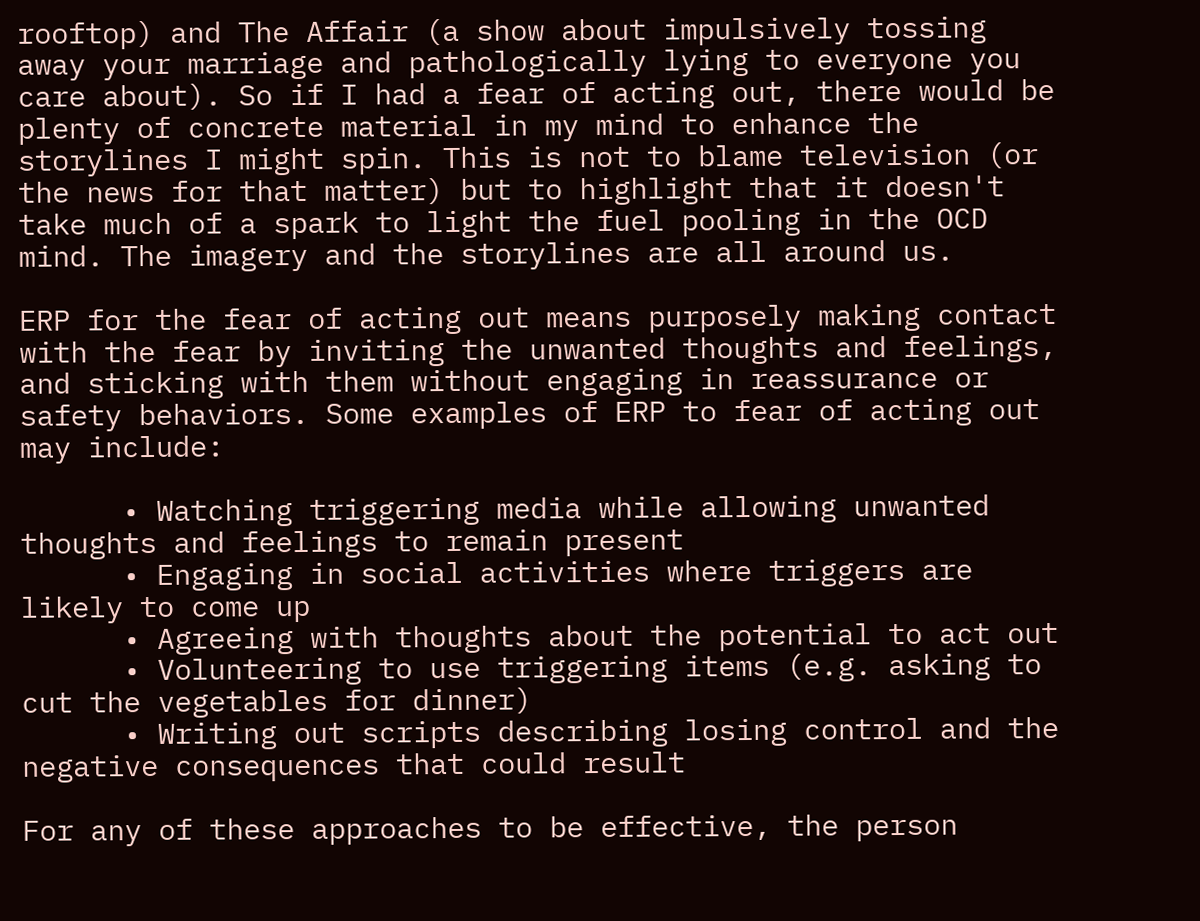rooftop) and The Affair (a show about impulsively tossing away your marriage and pathologically lying to everyone you care about). So if I had a fear of acting out, there would be plenty of concrete material in my mind to enhance the storylines I might spin. This is not to blame television (or the news for that matter) but to highlight that it doesn't take much of a spark to light the fuel pooling in the OCD mind. The imagery and the storylines are all around us.

ERP for the fear of acting out means purposely making contact with the fear by inviting the unwanted thoughts and feelings, and sticking with them without engaging in reassurance or safety behaviors. Some examples of ERP to fear of acting out may include:

      • Watching triggering media while allowing unwanted thoughts and feelings to remain present
      • Engaging in social activities where triggers are likely to come up
      • Agreeing with thoughts about the potential to act out
      • Volunteering to use triggering items (e.g. asking to cut the vegetables for dinner)
      • Writing out scripts describing losing control and the negative consequences that could result

For any of these approaches to be effective, the person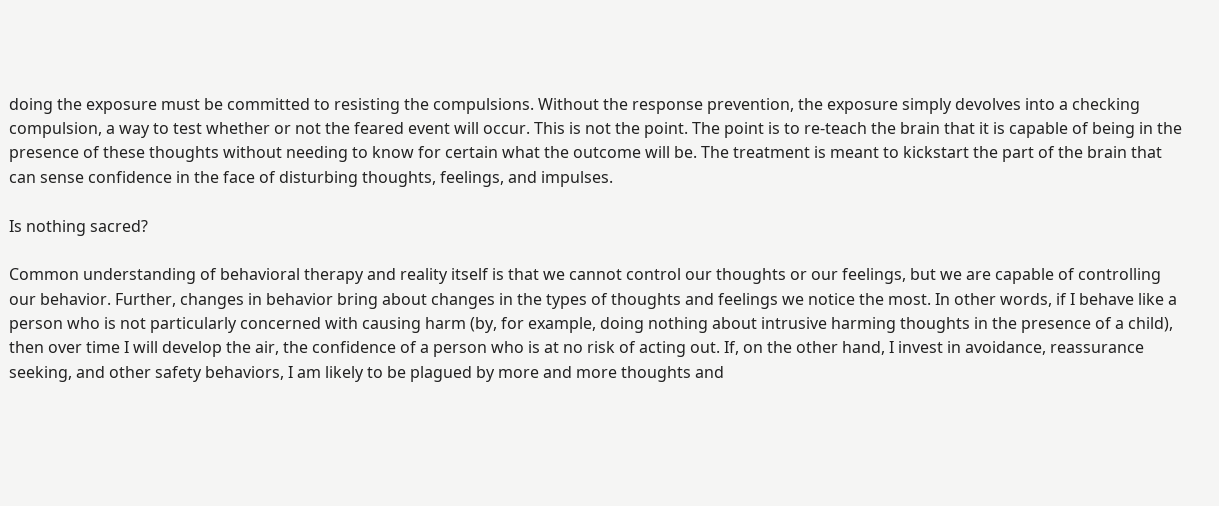doing the exposure must be committed to resisting the compulsions. Without the response prevention, the exposure simply devolves into a checking compulsion, a way to test whether or not the feared event will occur. This is not the point. The point is to re-teach the brain that it is capable of being in the presence of these thoughts without needing to know for certain what the outcome will be. The treatment is meant to kickstart the part of the brain that can sense confidence in the face of disturbing thoughts, feelings, and impulses.

Is nothing sacred?

Common understanding of behavioral therapy and reality itself is that we cannot control our thoughts or our feelings, but we are capable of controlling our behavior. Further, changes in behavior bring about changes in the types of thoughts and feelings we notice the most. In other words, if I behave like a person who is not particularly concerned with causing harm (by, for example, doing nothing about intrusive harming thoughts in the presence of a child), then over time I will develop the air, the confidence of a person who is at no risk of acting out. If, on the other hand, I invest in avoidance, reassurance seeking, and other safety behaviors, I am likely to be plagued by more and more thoughts and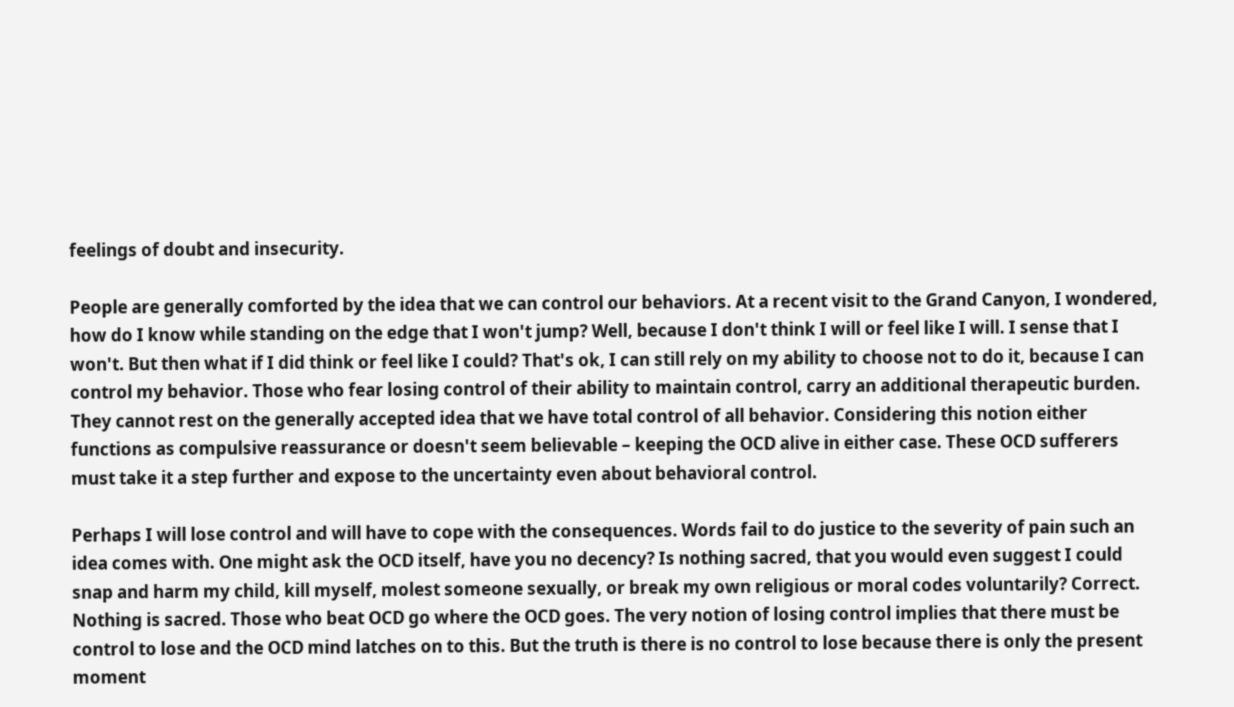feelings of doubt and insecurity.

People are generally comforted by the idea that we can control our behaviors. At a recent visit to the Grand Canyon, I wondered, how do I know while standing on the edge that I won't jump? Well, because I don't think I will or feel like I will. I sense that I won't. But then what if I did think or feel like I could? That's ok, I can still rely on my ability to choose not to do it, because I can control my behavior. Those who fear losing control of their ability to maintain control, carry an additional therapeutic burden. They cannot rest on the generally accepted idea that we have total control of all behavior. Considering this notion either functions as compulsive reassurance or doesn't seem believable – keeping the OCD alive in either case. These OCD sufferers must take it a step further and expose to the uncertainty even about behavioral control.

Perhaps I will lose control and will have to cope with the consequences. Words fail to do justice to the severity of pain such an idea comes with. One might ask the OCD itself, have you no decency? Is nothing sacred, that you would even suggest I could snap and harm my child, kill myself, molest someone sexually, or break my own religious or moral codes voluntarily? Correct. Nothing is sacred. Those who beat OCD go where the OCD goes. The very notion of losing control implies that there must be control to lose and the OCD mind latches on to this. But the truth is there is no control to lose because there is only the present moment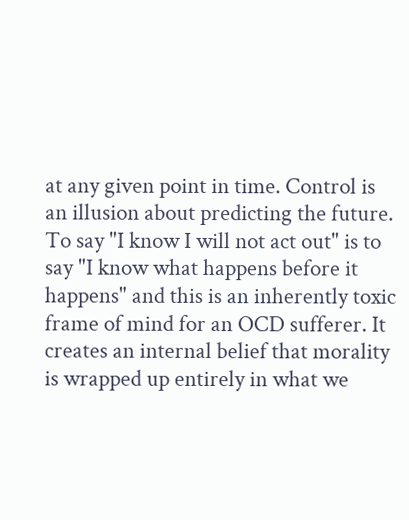at any given point in time. Control is an illusion about predicting the future. To say "I know I will not act out" is to say "I know what happens before it happens" and this is an inherently toxic frame of mind for an OCD sufferer. It creates an internal belief that morality is wrapped up entirely in what we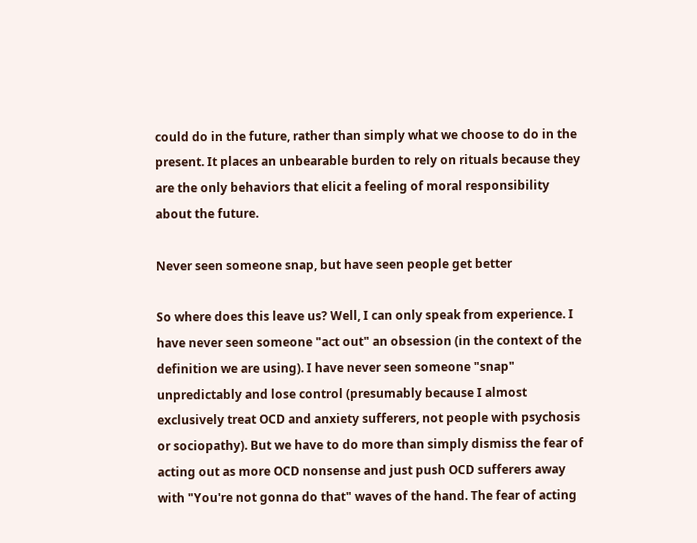could do in the future, rather than simply what we choose to do in the present. It places an unbearable burden to rely on rituals because they are the only behaviors that elicit a feeling of moral responsibility about the future.

Never seen someone snap, but have seen people get better

So where does this leave us? Well, I can only speak from experience. I have never seen someone "act out" an obsession (in the context of the definition we are using). I have never seen someone "snap" unpredictably and lose control (presumably because I almost exclusively treat OCD and anxiety sufferers, not people with psychosis or sociopathy). But we have to do more than simply dismiss the fear of acting out as more OCD nonsense and just push OCD sufferers away with "You're not gonna do that" waves of the hand. The fear of acting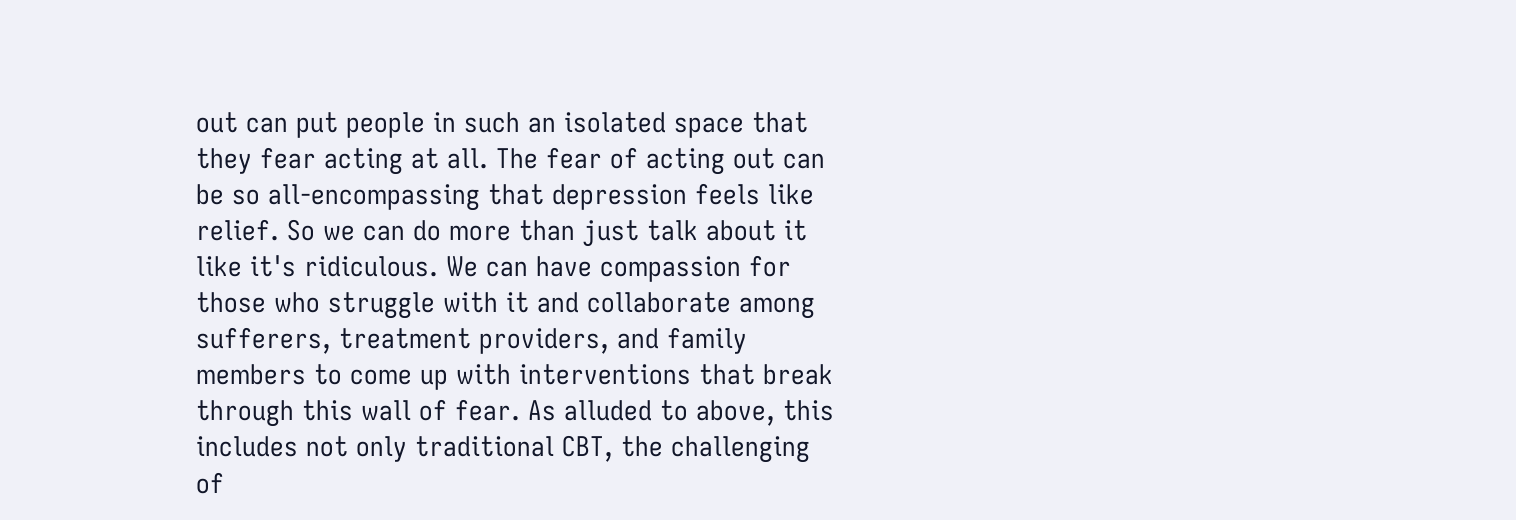out can put people in such an isolated space that they fear acting at all. The fear of acting out can be so all-encompassing that depression feels like relief. So we can do more than just talk about it like it's ridiculous. We can have compassion for those who struggle with it and collaborate among sufferers, treatment providers, and family members to come up with interventions that break through this wall of fear. As alluded to above, this includes not only traditional CBT, the challenging of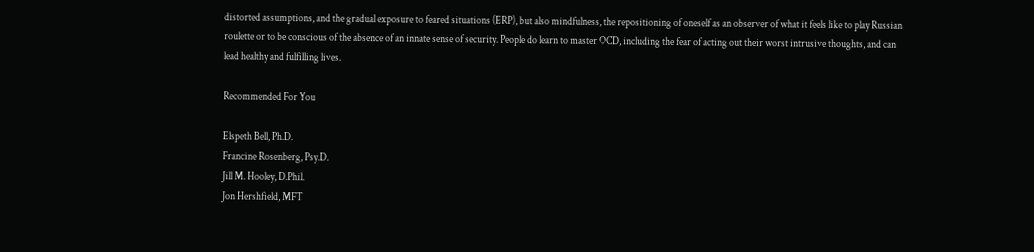distorted assumptions, and the gradual exposure to feared situations (ERP), but also mindfulness, the repositioning of oneself as an observer of what it feels like to play Russian roulette or to be conscious of the absence of an innate sense of security. People do learn to master OCD, including the fear of acting out their worst intrusive thoughts, and can lead healthy and fulfilling lives.

Recommended For You

Elspeth Bell, Ph.D.
Francine Rosenberg, Psy.D.
Jill M. Hooley, D.Phil.
Jon Hershfield, MFT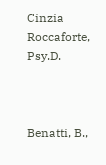Cinzia Roccaforte, Psy.D.



Benatti, B.,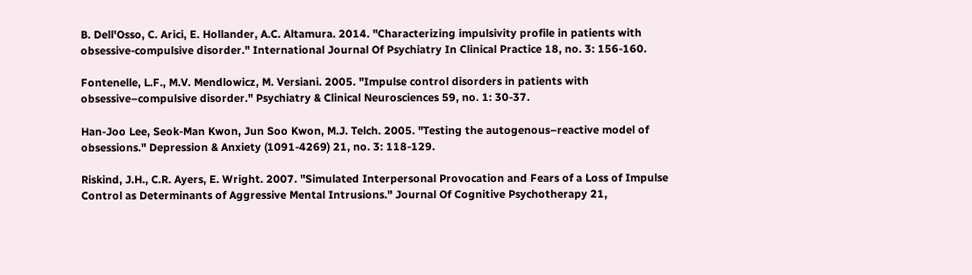B. Dell'Osso, C. Arici, E. Hollander, A.C. Altamura. 2014. "Characterizing impulsivity profile in patients with obsessive-compulsive disorder." International Journal Of Psychiatry In Clinical Practice 18, no. 3: 156-160.

Fontenelle, L.F., M.V. Mendlowicz, M. Versiani. 2005. "Impulse control disorders in patients with obsessive–compulsive disorder." Psychiatry & Clinical Neurosciences 59, no. 1: 30-37.

Han-Joo Lee, Seok-Man Kwon, Jun Soo Kwon, M.J. Telch. 2005. "Testing the autogenous–reactive model of obsessions." Depression & Anxiety (1091-4269) 21, no. 3: 118-129.

Riskind, J.H., C.R. Ayers, E. Wright. 2007. "Simulated Interpersonal Provocation and Fears of a Loss of Impulse Control as Determinants of Aggressive Mental Intrusions." Journal Of Cognitive Psychotherapy 21,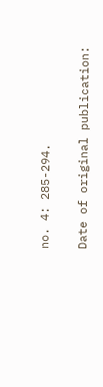no. 4: 285-294.

Date of original publication: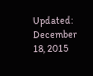Updated: December 18, 2015